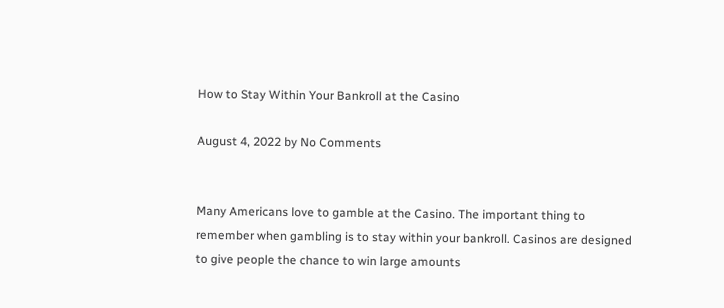How to Stay Within Your Bankroll at the Casino

August 4, 2022 by No Comments


Many Americans love to gamble at the Casino. The important thing to remember when gambling is to stay within your bankroll. Casinos are designed to give people the chance to win large amounts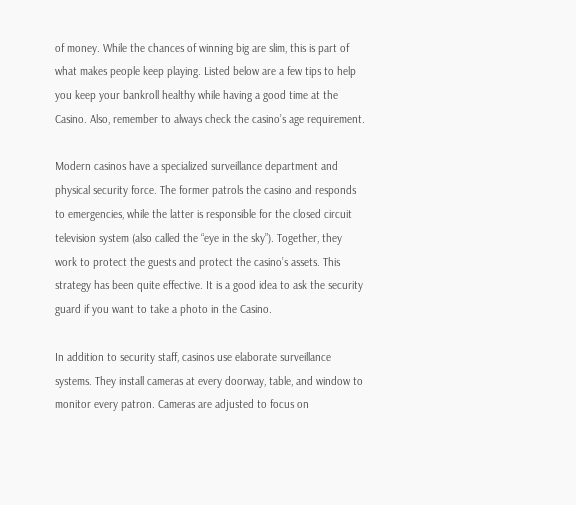of money. While the chances of winning big are slim, this is part of what makes people keep playing. Listed below are a few tips to help you keep your bankroll healthy while having a good time at the Casino. Also, remember to always check the casino’s age requirement.

Modern casinos have a specialized surveillance department and physical security force. The former patrols the casino and responds to emergencies, while the latter is responsible for the closed circuit television system (also called the “eye in the sky”). Together, they work to protect the guests and protect the casino’s assets. This strategy has been quite effective. It is a good idea to ask the security guard if you want to take a photo in the Casino.

In addition to security staff, casinos use elaborate surveillance systems. They install cameras at every doorway, table, and window to monitor every patron. Cameras are adjusted to focus on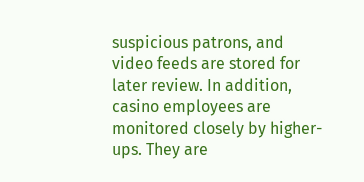suspicious patrons, and video feeds are stored for later review. In addition, casino employees are monitored closely by higher-ups. They are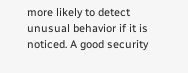more likely to detect unusual behavior if it is noticed. A good security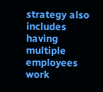strategy also includes having multiple employees work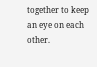together to keep an eye on each other.